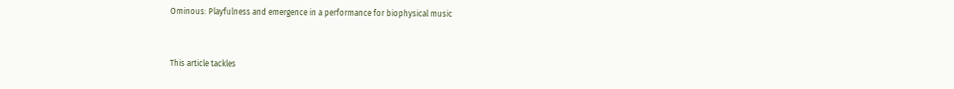Ominous: Playfulness and emergence in a performance for biophysical music


This article tackles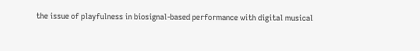the issue of playfulness in biosignal-based performance with digital musical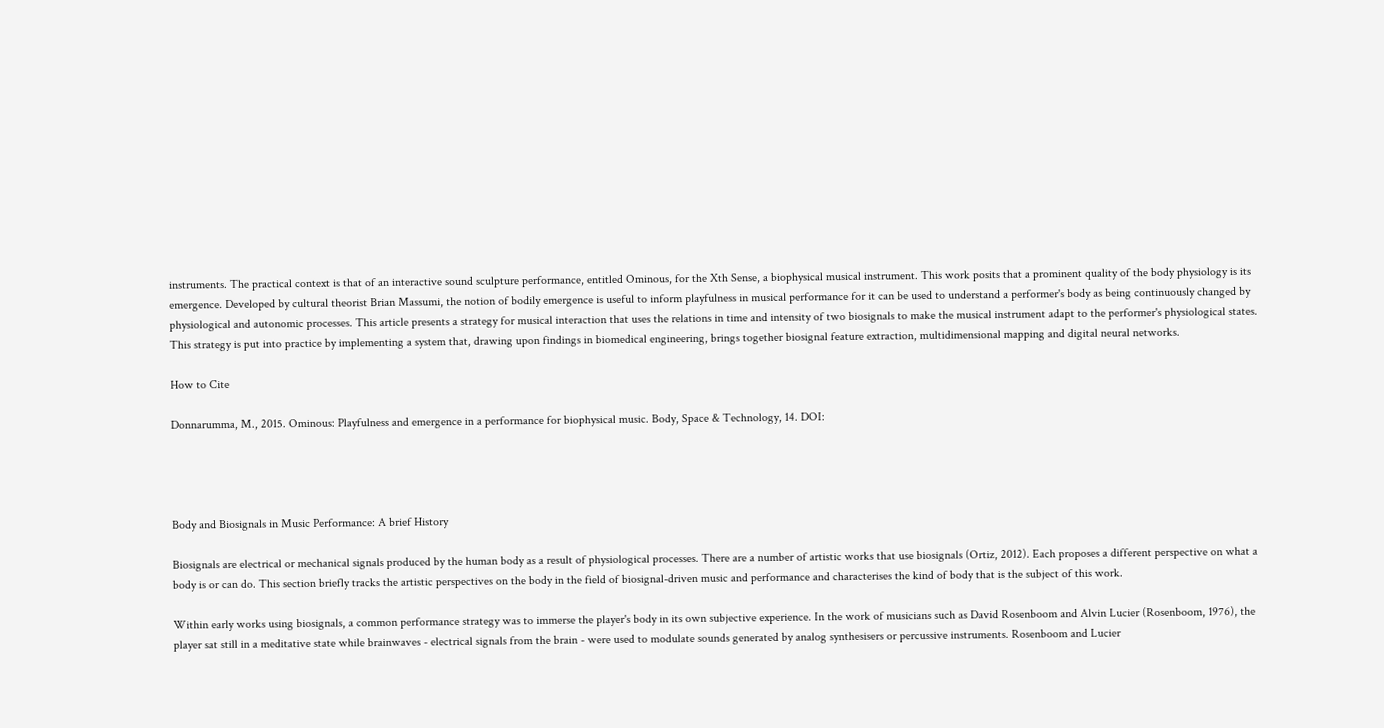instruments. The practical context is that of an interactive sound sculpture performance, entitled Ominous, for the Xth Sense, a biophysical musical instrument. This work posits that a prominent quality of the body physiology is its emergence. Developed by cultural theorist Brian Massumi, the notion of bodily emergence is useful to inform playfulness in musical performance for it can be used to understand a performer's body as being continuously changed by physiological and autonomic processes. This article presents a strategy for musical interaction that uses the relations in time and intensity of two biosignals to make the musical instrument adapt to the performer's physiological states. This strategy is put into practice by implementing a system that, drawing upon findings in biomedical engineering, brings together biosignal feature extraction, multidimensional mapping and digital neural networks.

How to Cite

Donnarumma, M., 2015. Ominous: Playfulness and emergence in a performance for biophysical music. Body, Space & Technology, 14. DOI:




Body and Biosignals in Music Performance: A brief History

Biosignals are electrical or mechanical signals produced by the human body as a result of physiological processes. There are a number of artistic works that use biosignals (Ortiz, 2012). Each proposes a different perspective on what a body is or can do. This section briefly tracks the artistic perspectives on the body in the field of biosignal-driven music and performance and characterises the kind of body that is the subject of this work.

Within early works using biosignals, a common performance strategy was to immerse the player's body in its own subjective experience. In the work of musicians such as David Rosenboom and Alvin Lucier (Rosenboom, 1976), the player sat still in a meditative state while brainwaves - electrical signals from the brain - were used to modulate sounds generated by analog synthesisers or percussive instruments. Rosenboom and Lucier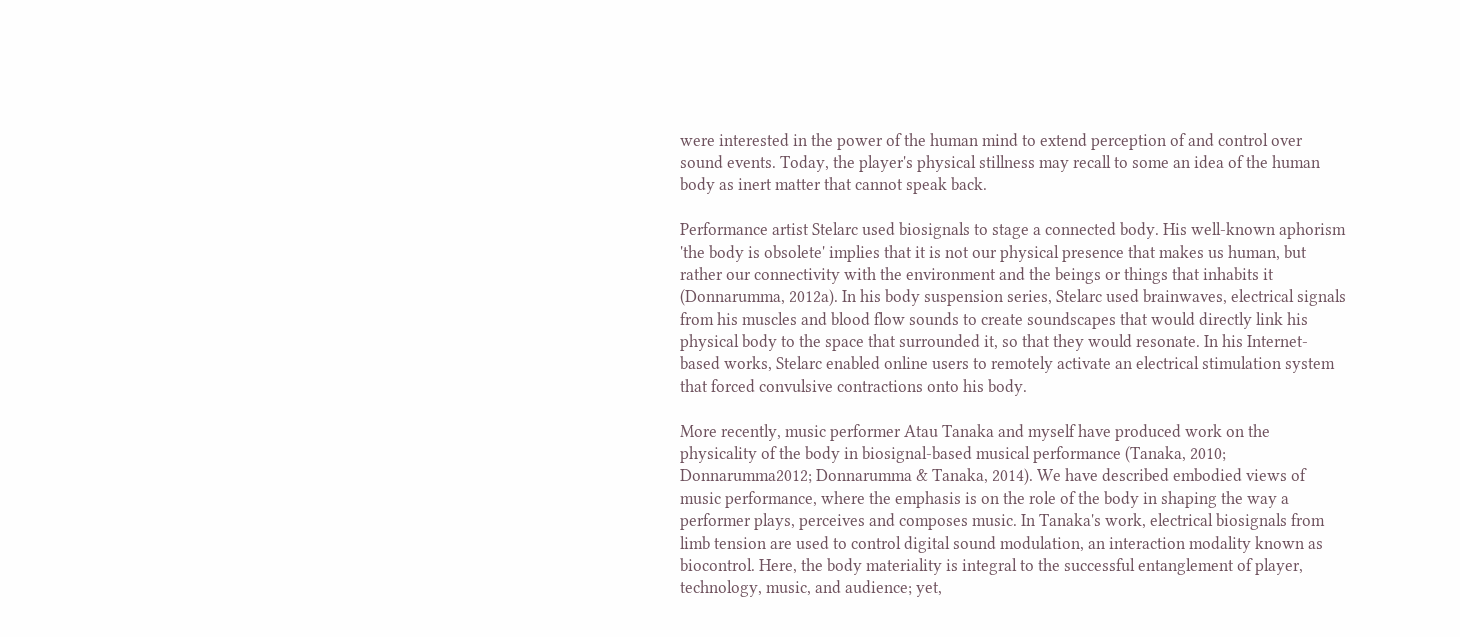were interested in the power of the human mind to extend perception of and control over sound events. Today, the player's physical stillness may recall to some an idea of the human body as inert matter that cannot speak back.

Performance artist Stelarc used biosignals to stage a connected body. His well-known aphorism 'the body is obsolete' implies that it is not our physical presence that makes us human, but rather our connectivity with the environment and the beings or things that inhabits it (Donnarumma, 2012a). In his body suspension series, Stelarc used brainwaves, electrical signals from his muscles and blood flow sounds to create soundscapes that would directly link his physical body to the space that surrounded it, so that they would resonate. In his Internet-based works, Stelarc enabled online users to remotely activate an electrical stimulation system that forced convulsive contractions onto his body.

More recently, music performer Atau Tanaka and myself have produced work on the physicality of the body in biosignal-based musical performance (Tanaka, 2010; Donnarumma2012; Donnarumma & Tanaka, 2014). We have described embodied views of music performance, where the emphasis is on the role of the body in shaping the way a performer plays, perceives and composes music. In Tanaka's work, electrical biosignals from limb tension are used to control digital sound modulation, an interaction modality known as biocontrol. Here, the body materiality is integral to the successful entanglement of player, technology, music, and audience; yet,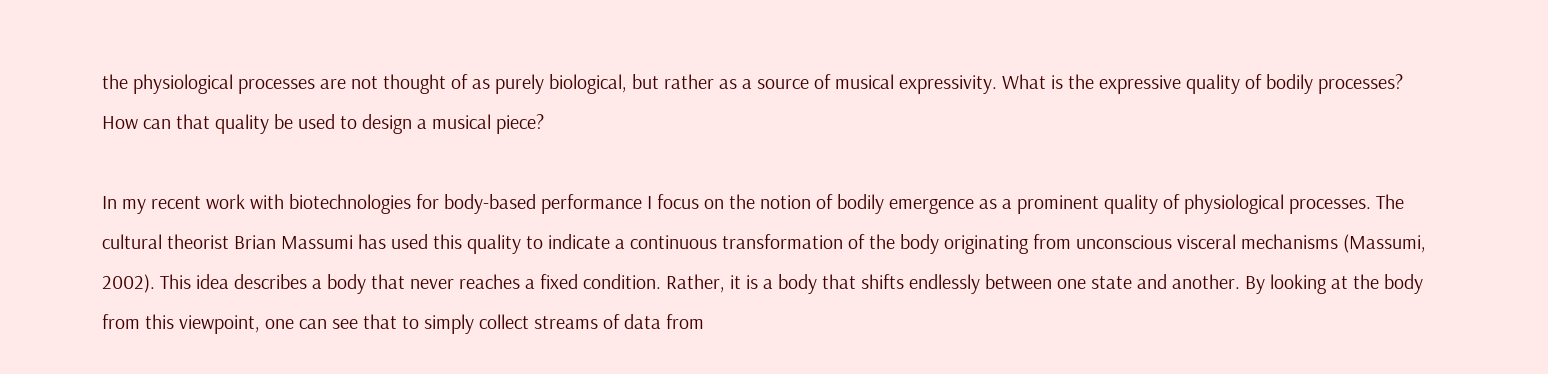the physiological processes are not thought of as purely biological, but rather as a source of musical expressivity. What is the expressive quality of bodily processes? How can that quality be used to design a musical piece?

In my recent work with biotechnologies for body-based performance I focus on the notion of bodily emergence as a prominent quality of physiological processes. The cultural theorist Brian Massumi has used this quality to indicate a continuous transformation of the body originating from unconscious visceral mechanisms (Massumi, 2002). This idea describes a body that never reaches a fixed condition. Rather, it is a body that shifts endlessly between one state and another. By looking at the body from this viewpoint, one can see that to simply collect streams of data from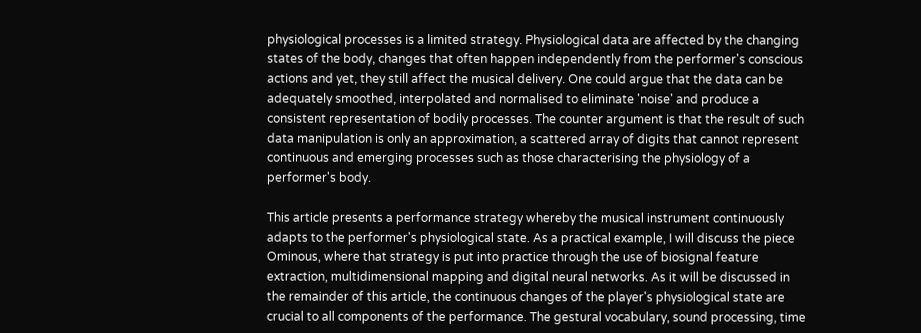physiological processes is a limited strategy. Physiological data are affected by the changing states of the body, changes that often happen independently from the performer's conscious actions and yet, they still affect the musical delivery. One could argue that the data can be adequately smoothed, interpolated and normalised to eliminate 'noise' and produce a consistent representation of bodily processes. The counter argument is that the result of such data manipulation is only an approximation, a scattered array of digits that cannot represent continuous and emerging processes such as those characterising the physiology of a performer's body.

This article presents a performance strategy whereby the musical instrument continuously adapts to the performer's physiological state. As a practical example, I will discuss the piece Ominous, where that strategy is put into practice through the use of biosignal feature extraction, multidimensional mapping and digital neural networks. As it will be discussed in the remainder of this article, the continuous changes of the player's physiological state are crucial to all components of the performance. The gestural vocabulary, sound processing, time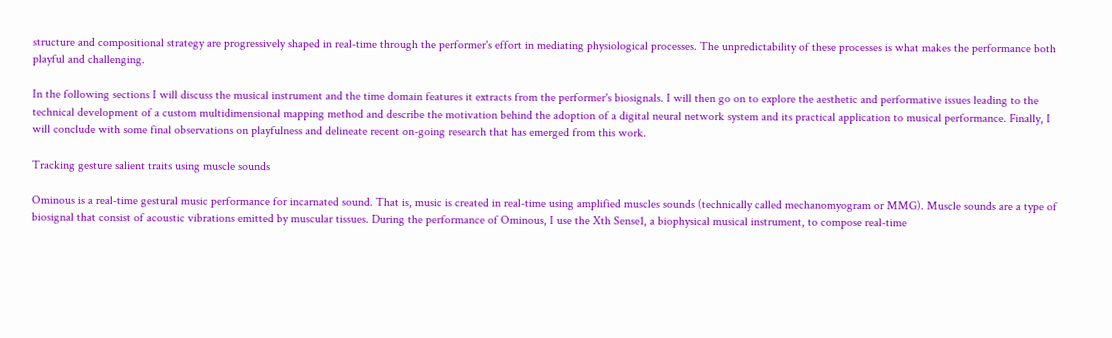structure and compositional strategy are progressively shaped in real-time through the performer's effort in mediating physiological processes. The unpredictability of these processes is what makes the performance both playful and challenging.

In the following sections I will discuss the musical instrument and the time domain features it extracts from the performer's biosignals. I will then go on to explore the aesthetic and performative issues leading to the technical development of a custom multidimensional mapping method and describe the motivation behind the adoption of a digital neural network system and its practical application to musical performance. Finally, I will conclude with some final observations on playfulness and delineate recent on-going research that has emerged from this work.

Tracking gesture salient traits using muscle sounds

Ominous is a real-time gestural music performance for incarnated sound. That is, music is created in real-time using amplified muscles sounds (technically called mechanomyogram or MMG). Muscle sounds are a type of biosignal that consist of acoustic vibrations emitted by muscular tissues. During the performance of Ominous, I use the Xth Sense1, a biophysical musical instrument, to compose real-time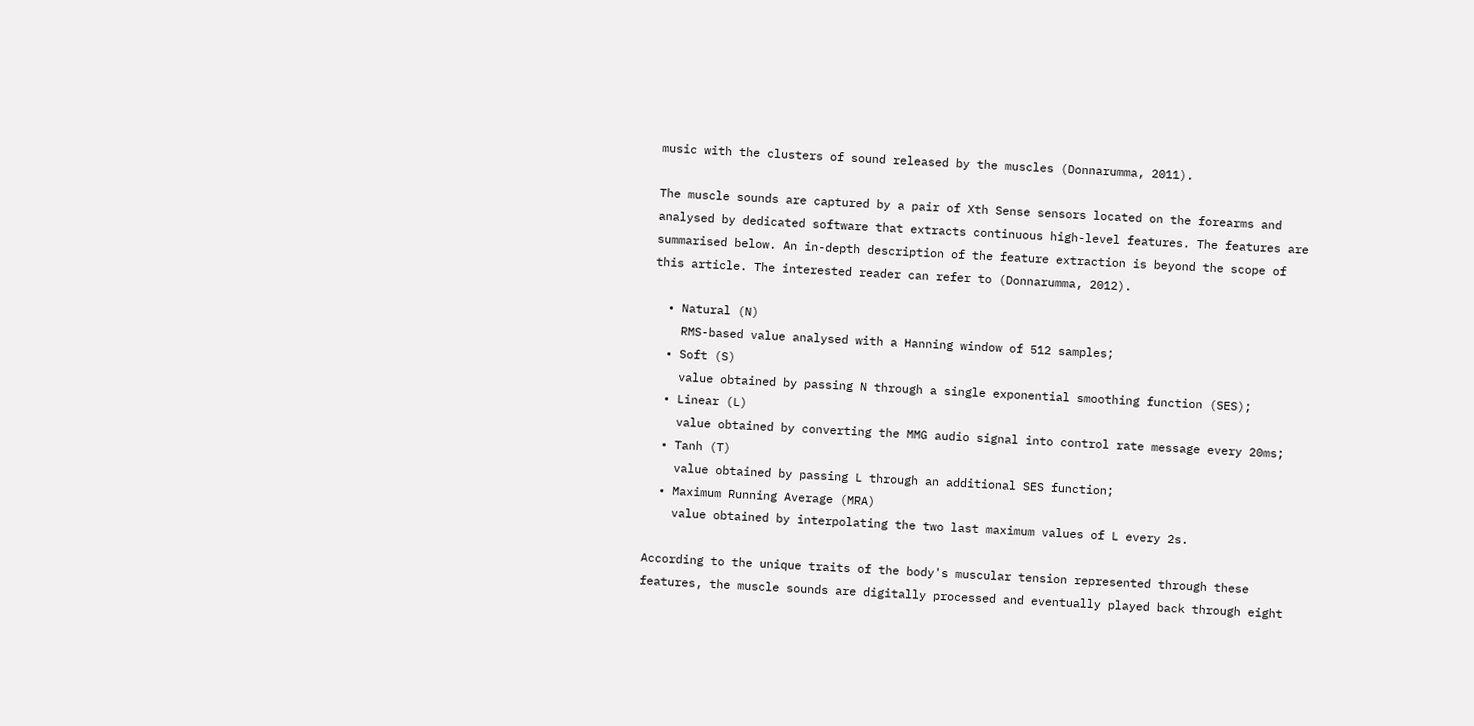music with the clusters of sound released by the muscles (Donnarumma, 2011).

The muscle sounds are captured by a pair of Xth Sense sensors located on the forearms and analysed by dedicated software that extracts continuous high-level features. The features are summarised below. An in-depth description of the feature extraction is beyond the scope of this article. The interested reader can refer to (Donnarumma, 2012).

  • Natural (N)
    RMS-based value analysed with a Hanning window of 512 samples;
  • Soft (S)
    value obtained by passing N through a single exponential smoothing function (SES);
  • Linear (L)
    value obtained by converting the MMG audio signal into control rate message every 20ms;
  • Tanh (T)
    value obtained by passing L through an additional SES function;
  • Maximum Running Average (MRA)
    value obtained by interpolating the two last maximum values of L every 2s.

According to the unique traits of the body's muscular tension represented through these features, the muscle sounds are digitally processed and eventually played back through eight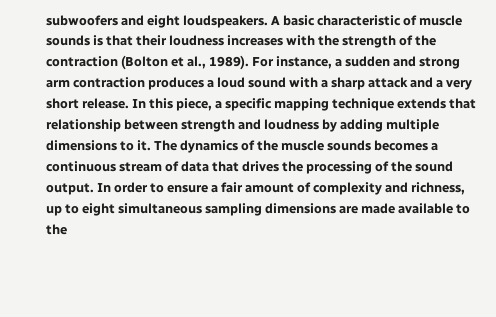subwoofers and eight loudspeakers. A basic characteristic of muscle sounds is that their loudness increases with the strength of the contraction (Bolton et al., 1989). For instance, a sudden and strong arm contraction produces a loud sound with a sharp attack and a very short release. In this piece, a specific mapping technique extends that relationship between strength and loudness by adding multiple dimensions to it. The dynamics of the muscle sounds becomes a continuous stream of data that drives the processing of the sound output. In order to ensure a fair amount of complexity and richness, up to eight simultaneous sampling dimensions are made available to the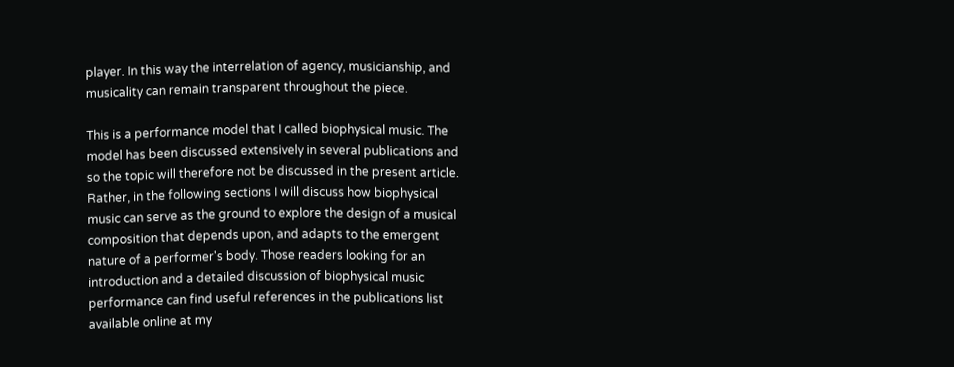player. In this way the interrelation of agency, musicianship, and musicality can remain transparent throughout the piece.

This is a performance model that I called biophysical music. The model has been discussed extensively in several publications and so the topic will therefore not be discussed in the present article. Rather, in the following sections I will discuss how biophysical music can serve as the ground to explore the design of a musical composition that depends upon, and adapts to the emergent nature of a performer's body. Those readers looking for an introduction and a detailed discussion of biophysical music performance can find useful references in the publications list available online at my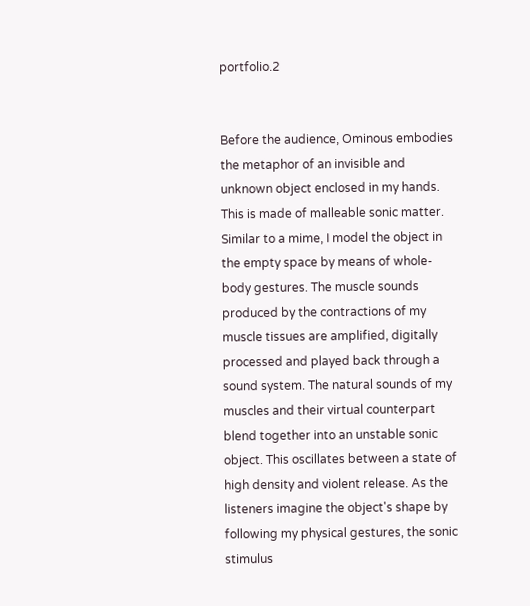portfolio.2


Before the audience, Ominous embodies the metaphor of an invisible and unknown object enclosed in my hands. This is made of malleable sonic matter. Similar to a mime, I model the object in the empty space by means of whole-body gestures. The muscle sounds produced by the contractions of my muscle tissues are amplified, digitally processed and played back through a sound system. The natural sounds of my muscles and their virtual counterpart blend together into an unstable sonic object. This oscillates between a state of high density and violent release. As the listeners imagine the object's shape by following my physical gestures, the sonic stimulus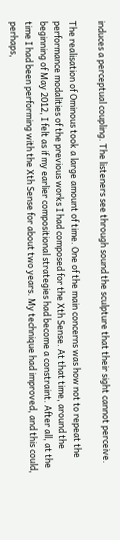induces a perceptual coupling. The listeners see through sound the sculpture that their sight cannot perceive.

The realisation of Ominous took a large amount of time. One of the main concerns was how not to repeat the performance modalities of the previous works I had composed for the Xth Sense. At that time, around the beginning of May 2012, I felt as if my earlier compositional strategies had become a constraint. After all, at the time I had been performing with the Xth Sense for about two years. My technique had improved, and this could, perhaps,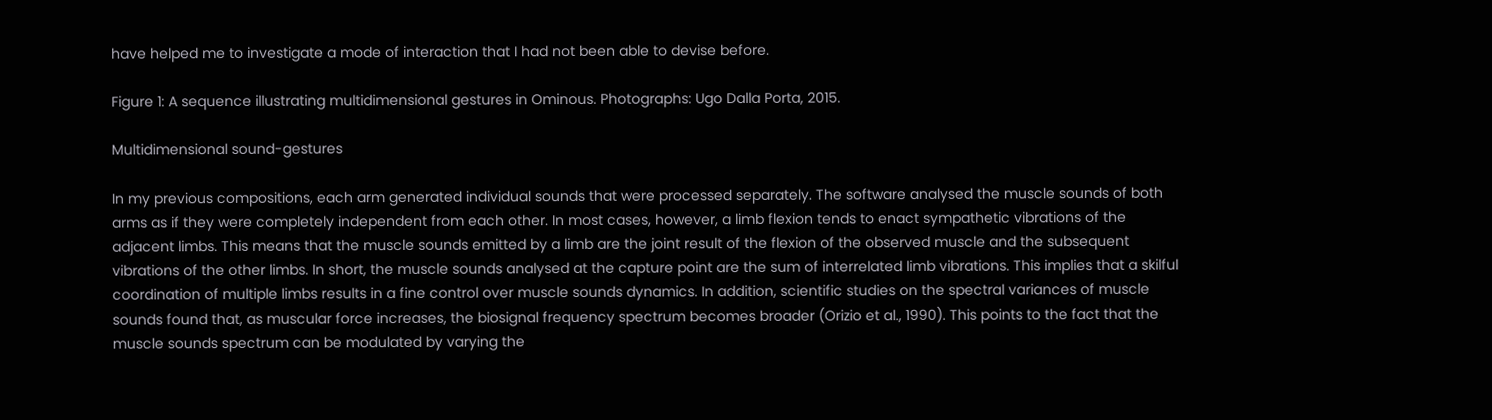have helped me to investigate a mode of interaction that I had not been able to devise before.

Figure 1: A sequence illustrating multidimensional gestures in Ominous. Photographs: Ugo Dalla Porta, 2015.

Multidimensional sound-gestures

In my previous compositions, each arm generated individual sounds that were processed separately. The software analysed the muscle sounds of both arms as if they were completely independent from each other. In most cases, however, a limb flexion tends to enact sympathetic vibrations of the adjacent limbs. This means that the muscle sounds emitted by a limb are the joint result of the flexion of the observed muscle and the subsequent vibrations of the other limbs. In short, the muscle sounds analysed at the capture point are the sum of interrelated limb vibrations. This implies that a skilful coordination of multiple limbs results in a fine control over muscle sounds dynamics. In addition, scientific studies on the spectral variances of muscle sounds found that, as muscular force increases, the biosignal frequency spectrum becomes broader (Orizio et al., 1990). This points to the fact that the muscle sounds spectrum can be modulated by varying the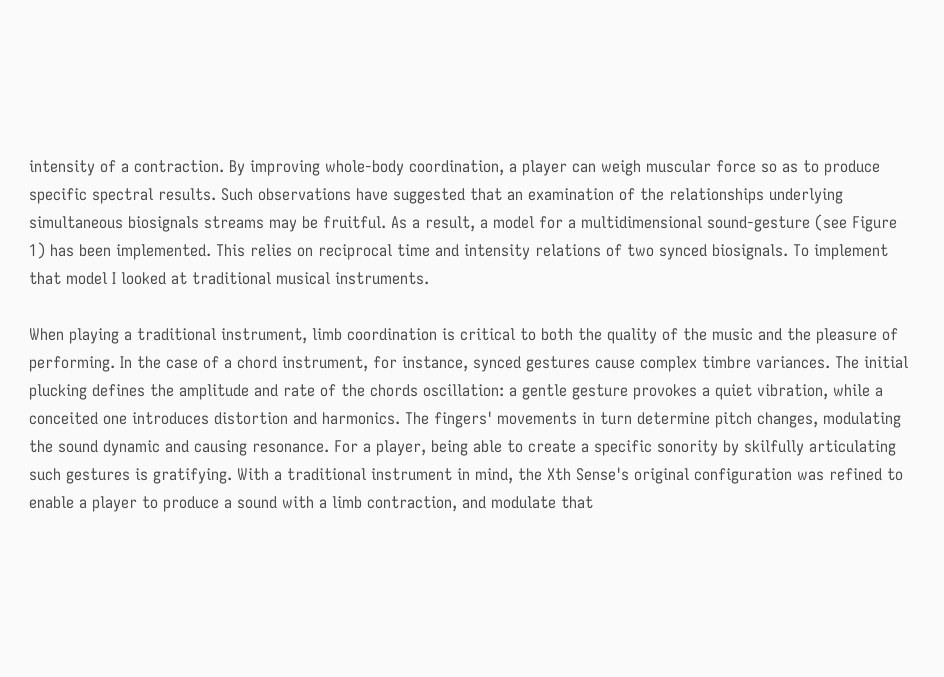intensity of a contraction. By improving whole-body coordination, a player can weigh muscular force so as to produce specific spectral results. Such observations have suggested that an examination of the relationships underlying simultaneous biosignals streams may be fruitful. As a result, a model for a multidimensional sound-gesture (see Figure 1) has been implemented. This relies on reciprocal time and intensity relations of two synced biosignals. To implement that model I looked at traditional musical instruments.

When playing a traditional instrument, limb coordination is critical to both the quality of the music and the pleasure of performing. In the case of a chord instrument, for instance, synced gestures cause complex timbre variances. The initial plucking defines the amplitude and rate of the chords oscillation: a gentle gesture provokes a quiet vibration, while a conceited one introduces distortion and harmonics. The fingers' movements in turn determine pitch changes, modulating the sound dynamic and causing resonance. For a player, being able to create a specific sonority by skilfully articulating such gestures is gratifying. With a traditional instrument in mind, the Xth Sense's original configuration was refined to enable a player to produce a sound with a limb contraction, and modulate that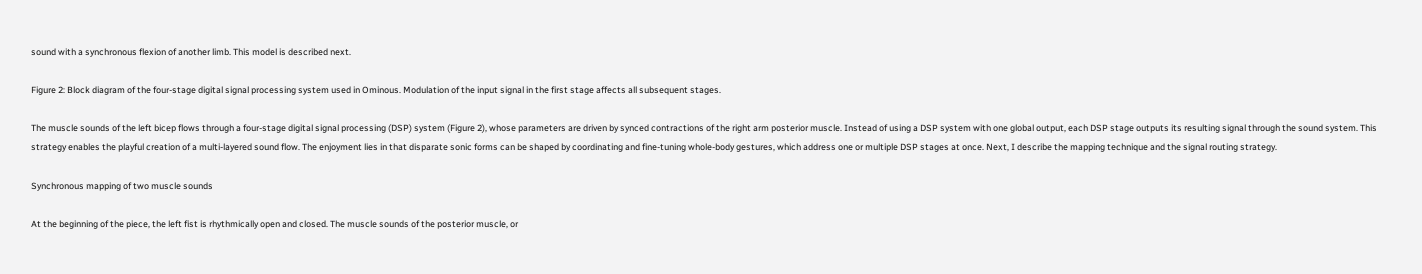sound with a synchronous flexion of another limb. This model is described next.

Figure 2: Block diagram of the four-stage digital signal processing system used in Ominous. Modulation of the input signal in the first stage affects all subsequent stages.

The muscle sounds of the left bicep flows through a four-stage digital signal processing (DSP) system (Figure 2), whose parameters are driven by synced contractions of the right arm posterior muscle. Instead of using a DSP system with one global output, each DSP stage outputs its resulting signal through the sound system. This strategy enables the playful creation of a multi-layered sound flow. The enjoyment lies in that disparate sonic forms can be shaped by coordinating and fine-tuning whole-body gestures, which address one or multiple DSP stages at once. Next, I describe the mapping technique and the signal routing strategy.

Synchronous mapping of two muscle sounds

At the beginning of the piece, the left fist is rhythmically open and closed. The muscle sounds of the posterior muscle, or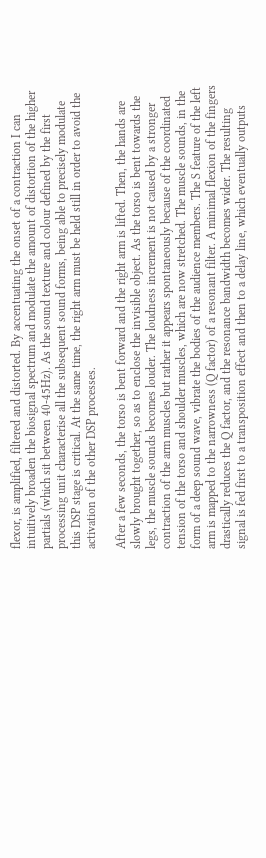flexor, is amplified, filtered and distorted. By accentuating the onset of a contraction I can intuitively broaden the biosignal spectrum and modulate the amount of distortion of the higher partials (which sit between 40-45Hz). As the sound texture and colour defined by the first processing unit characterise all the subsequent sound forms, being able to precisely modulate this DSP stage is critical. At the same time, the right arm must be held still in order to avoid the activation of the other DSP processes.

After a few seconds, the torso is bent forward and the right arm is lifted. Then, the hands are slowly brought together, so as to enclose the invisible object. As the torso is bent towards the legs, the muscle sounds becomes louder. The loudness increment is not caused by a stronger contraction of the arm muscles but rather it appears spontaneously because of the coordinated tension of the torso and shoulder muscles, which are now stretched. The muscle sounds, in the form of a deep sound wave, vibrate the bodies of the audience members. The S feature of the left arm is mapped to the narrowness (Q factor) of a resonant filter. A minimal flexion of the fingers drastically reduces the Q factor, and the resonance bandwidth becomes wider. The resulting signal is fed first to a transposition effect and then to a delay line, which eventually outputs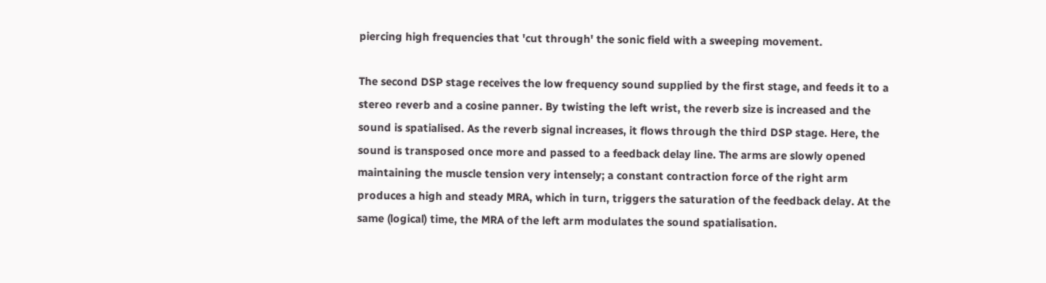piercing high frequencies that 'cut through' the sonic field with a sweeping movement.

The second DSP stage receives the low frequency sound supplied by the first stage, and feeds it to a stereo reverb and a cosine panner. By twisting the left wrist, the reverb size is increased and the sound is spatialised. As the reverb signal increases, it flows through the third DSP stage. Here, the sound is transposed once more and passed to a feedback delay line. The arms are slowly opened maintaining the muscle tension very intensely; a constant contraction force of the right arm produces a high and steady MRA, which in turn, triggers the saturation of the feedback delay. At the same (logical) time, the MRA of the left arm modulates the sound spatialisation.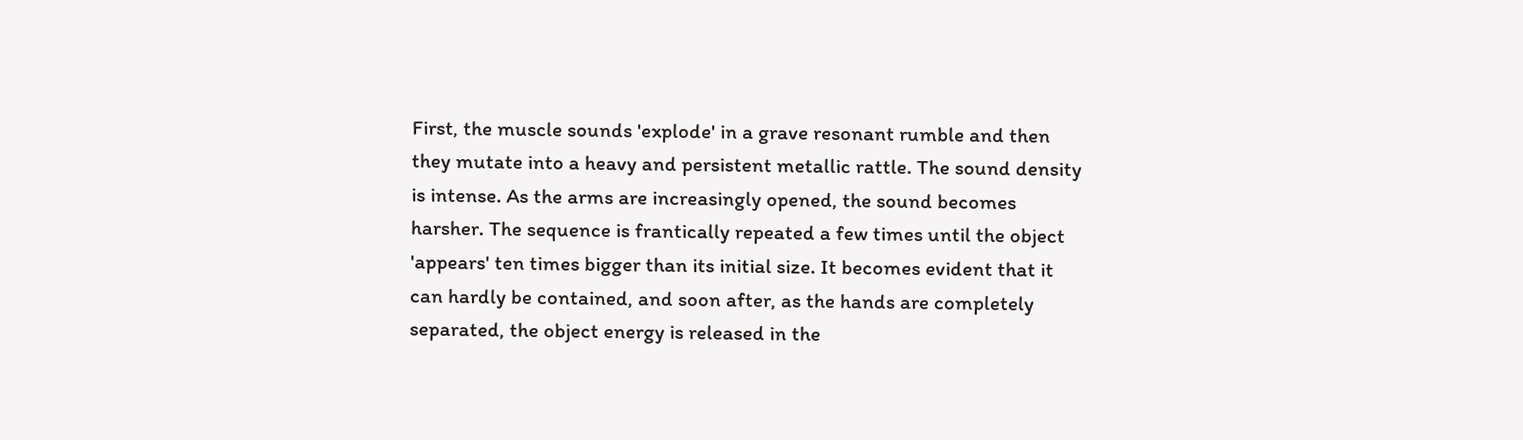First, the muscle sounds 'explode' in a grave resonant rumble and then they mutate into a heavy and persistent metallic rattle. The sound density is intense. As the arms are increasingly opened, the sound becomes harsher. The sequence is frantically repeated a few times until the object 'appears' ten times bigger than its initial size. It becomes evident that it can hardly be contained, and soon after, as the hands are completely separated, the object energy is released in the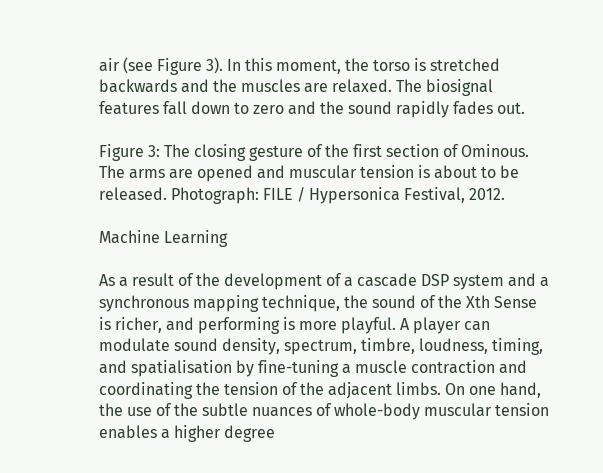air (see Figure 3). In this moment, the torso is stretched backwards and the muscles are relaxed. The biosignal features fall down to zero and the sound rapidly fades out.

Figure 3: The closing gesture of the first section of Ominous. The arms are opened and muscular tension is about to be released. Photograph: FILE / Hypersonica Festival, 2012.

Machine Learning

As a result of the development of a cascade DSP system and a synchronous mapping technique, the sound of the Xth Sense is richer, and performing is more playful. A player can modulate sound density, spectrum, timbre, loudness, timing, and spatialisation by fine-tuning a muscle contraction and coordinating the tension of the adjacent limbs. On one hand, the use of the subtle nuances of whole-body muscular tension enables a higher degree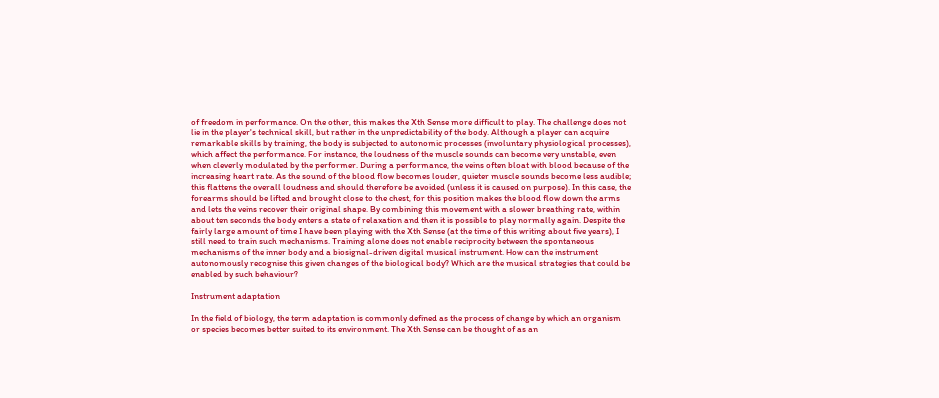of freedom in performance. On the other, this makes the Xth Sense more difficult to play. The challenge does not lie in the player's technical skill, but rather in the unpredictability of the body. Although a player can acquire remarkable skills by training, the body is subjected to autonomic processes (involuntary physiological processes), which affect the performance. For instance, the loudness of the muscle sounds can become very unstable, even when cleverly modulated by the performer. During a performance, the veins often bloat with blood because of the increasing heart rate. As the sound of the blood flow becomes louder, quieter muscle sounds become less audible; this flattens the overall loudness and should therefore be avoided (unless it is caused on purpose). In this case, the forearms should be lifted and brought close to the chest, for this position makes the blood flow down the arms and lets the veins recover their original shape. By combining this movement with a slower breathing rate, within about ten seconds the body enters a state of relaxation and then it is possible to play normally again. Despite the fairly large amount of time I have been playing with the Xth Sense (at the time of this writing about five years), I still need to train such mechanisms. Training alone does not enable reciprocity between the spontaneous mechanisms of the inner body and a biosignal-driven digital musical instrument. How can the instrument autonomously recognise this given changes of the biological body? Which are the musical strategies that could be enabled by such behaviour?

Instrument adaptation

In the field of biology, the term adaptation is commonly defined as the process of change by which an organism or species becomes better suited to its environment. The Xth Sense can be thought of as an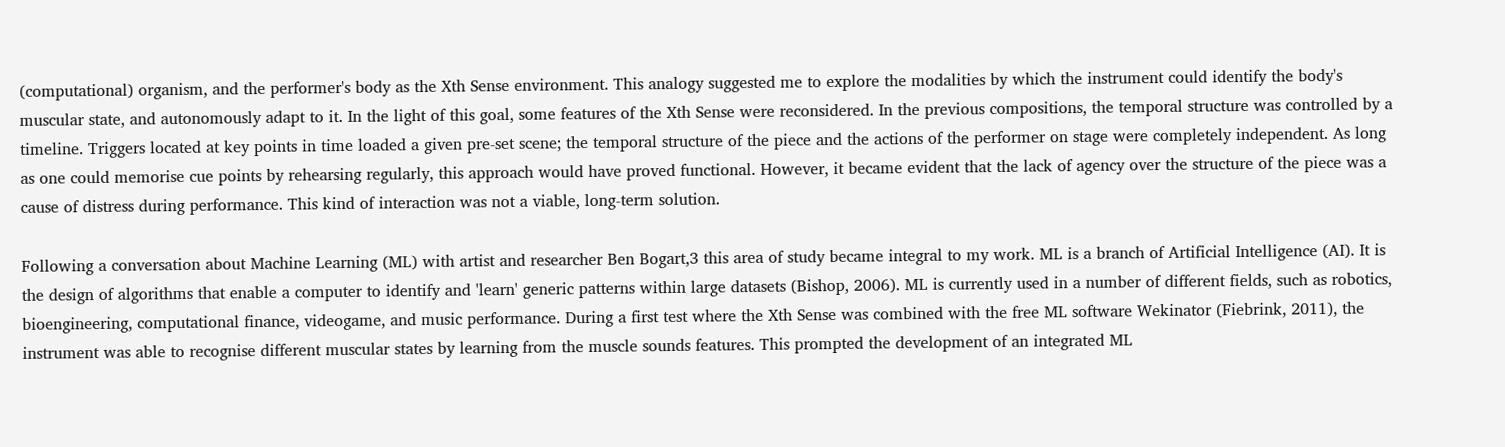(computational) organism, and the performer's body as the Xth Sense environment. This analogy suggested me to explore the modalities by which the instrument could identify the body's muscular state, and autonomously adapt to it. In the light of this goal, some features of the Xth Sense were reconsidered. In the previous compositions, the temporal structure was controlled by a timeline. Triggers located at key points in time loaded a given pre-set scene; the temporal structure of the piece and the actions of the performer on stage were completely independent. As long as one could memorise cue points by rehearsing regularly, this approach would have proved functional. However, it became evident that the lack of agency over the structure of the piece was a cause of distress during performance. This kind of interaction was not a viable, long-term solution.

Following a conversation about Machine Learning (ML) with artist and researcher Ben Bogart,3 this area of study became integral to my work. ML is a branch of Artificial Intelligence (AI). It is the design of algorithms that enable a computer to identify and 'learn' generic patterns within large datasets (Bishop, 2006). ML is currently used in a number of different fields, such as robotics, bioengineering, computational finance, videogame, and music performance. During a first test where the Xth Sense was combined with the free ML software Wekinator (Fiebrink, 2011), the instrument was able to recognise different muscular states by learning from the muscle sounds features. This prompted the development of an integrated ML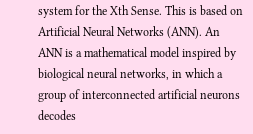system for the Xth Sense. This is based on Artificial Neural Networks (ANN). An ANN is a mathematical model inspired by biological neural networks, in which a group of interconnected artificial neurons decodes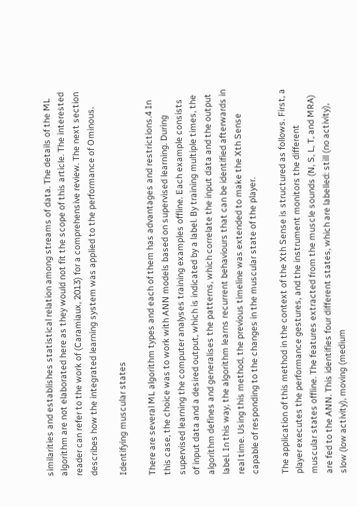similarities and establishes statistical relation among streams of data. The details of the ML algorithm are not elaborated here as they would not fit the scope of this article. The interested reader can refer to the work of (Caramiaux, 2013) for a comprehensive review. The next section describes how the integrated learning system was applied to the performance of Ominous.

Identifying muscular states

There are several ML algorithm types and each of them has advantages and restrictions.4 In this case, the choice was to work with ANN models based on supervised learning. During supervised learning the computer analyses training examples offline. Each example consists of input data and a desired output, which is indicated by a label. By training multiple times, the algorithm defines and generalises the patterns, which correlate the input data and the output label. In this way, the algorithm learns recurrent behaviours that can be identified afterwards in real time. Using this method, the previous timeline was extended to make the Xth Sense capable of responding to the changes in the muscular state of the player.

The application of this method in the context of the Xth Sense is structured as follows. First, a player executes the performance gestures, and the instrument monitors the different muscular states offline. The features extracted from the muscle sounds (N, S, L, T, and MRA) are fed to the ANN. This identifies four different states, which are labelled: still (no activity), slow (low activity), moving (medium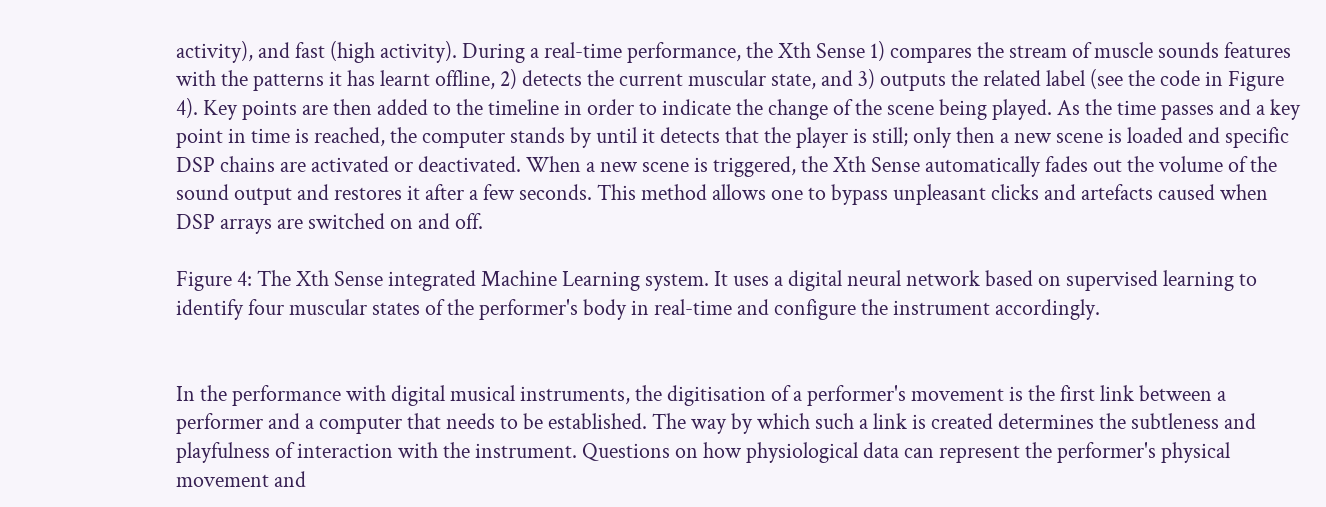activity), and fast (high activity). During a real-time performance, the Xth Sense 1) compares the stream of muscle sounds features with the patterns it has learnt offline, 2) detects the current muscular state, and 3) outputs the related label (see the code in Figure 4). Key points are then added to the timeline in order to indicate the change of the scene being played. As the time passes and a key point in time is reached, the computer stands by until it detects that the player is still; only then a new scene is loaded and specific DSP chains are activated or deactivated. When a new scene is triggered, the Xth Sense automatically fades out the volume of the sound output and restores it after a few seconds. This method allows one to bypass unpleasant clicks and artefacts caused when DSP arrays are switched on and off.

Figure 4: The Xth Sense integrated Machine Learning system. It uses a digital neural network based on supervised learning to identify four muscular states of the performer's body in real-time and configure the instrument accordingly.


In the performance with digital musical instruments, the digitisation of a performer's movement is the first link between a performer and a computer that needs to be established. The way by which such a link is created determines the subtleness and playfulness of interaction with the instrument. Questions on how physiological data can represent the performer's physical movement and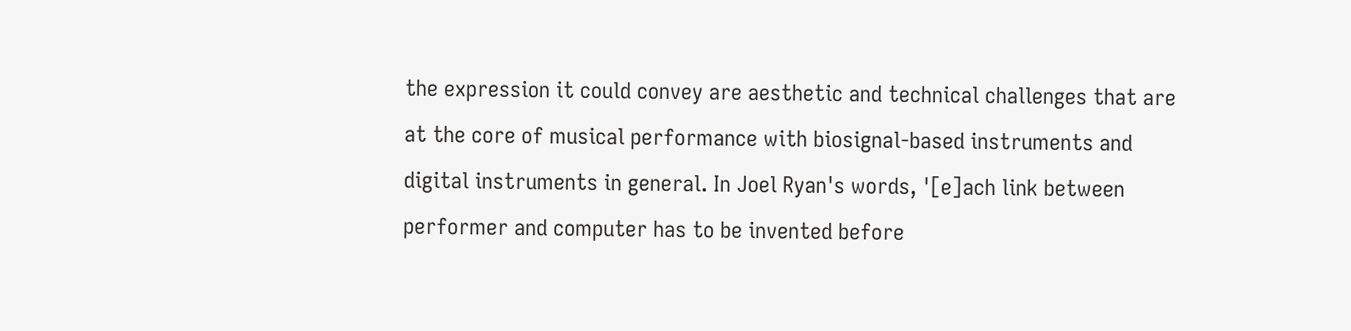the expression it could convey are aesthetic and technical challenges that are at the core of musical performance with biosignal-based instruments and digital instruments in general. In Joel Ryan's words, '[e]ach link between performer and computer has to be invented before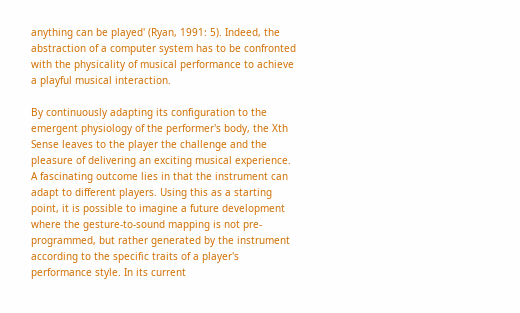anything can be played' (Ryan, 1991: 5). Indeed, the abstraction of a computer system has to be confronted with the physicality of musical performance to achieve a playful musical interaction.

By continuously adapting its configuration to the emergent physiology of the performer's body, the Xth Sense leaves to the player the challenge and the pleasure of delivering an exciting musical experience. A fascinating outcome lies in that the instrument can adapt to different players. Using this as a starting point, it is possible to imagine a future development where the gesture-to-sound mapping is not pre-programmed, but rather generated by the instrument according to the specific traits of a player's performance style. In its current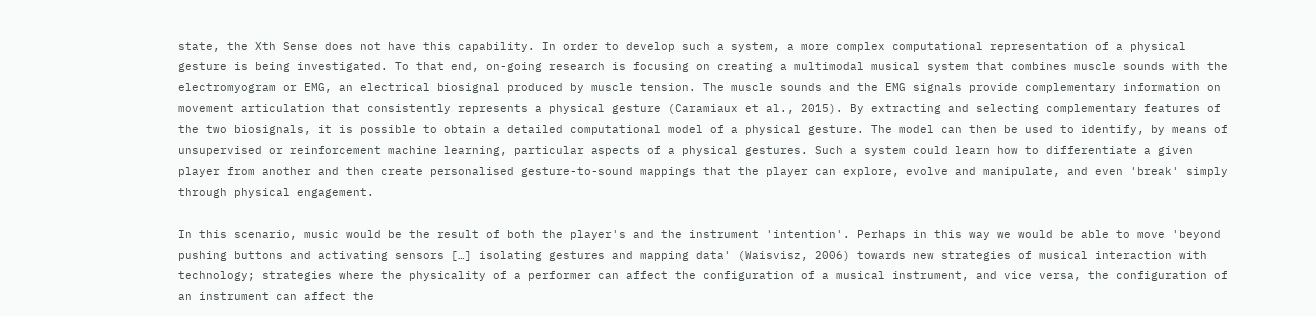state, the Xth Sense does not have this capability. In order to develop such a system, a more complex computational representation of a physical gesture is being investigated. To that end, on-going research is focusing on creating a multimodal musical system that combines muscle sounds with the electromyogram or EMG, an electrical biosignal produced by muscle tension. The muscle sounds and the EMG signals provide complementary information on movement articulation that consistently represents a physical gesture (Caramiaux et al., 2015). By extracting and selecting complementary features of the two biosignals, it is possible to obtain a detailed computational model of a physical gesture. The model can then be used to identify, by means of unsupervised or reinforcement machine learning, particular aspects of a physical gestures. Such a system could learn how to differentiate a given player from another and then create personalised gesture-to-sound mappings that the player can explore, evolve and manipulate, and even 'break' simply through physical engagement.

In this scenario, music would be the result of both the player's and the instrument 'intention'. Perhaps in this way we would be able to move 'beyond pushing buttons and activating sensors […] isolating gestures and mapping data' (Waisvisz, 2006) towards new strategies of musical interaction with technology; strategies where the physicality of a performer can affect the configuration of a musical instrument, and vice versa, the configuration of an instrument can affect the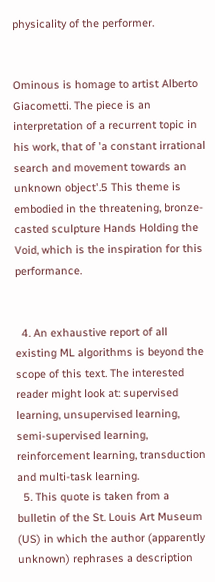physicality of the performer.


Ominous is homage to artist Alberto Giacometti. The piece is an interpretation of a recurrent topic in his work, that of 'a constant irrational search and movement towards an unknown object'.5 This theme is embodied in the threatening, bronze-casted sculpture Hands Holding the Void, which is the inspiration for this performance.


  4. An exhaustive report of all existing ML algorithms is beyond the scope of this text. The interested reader might look at: supervised learning, unsupervised learning, semi-supervised learning, reinforcement learning, transduction and multi-task learning.
  5. This quote is taken from a bulletin of the St. Louis Art Museum (US) in which the author (apparently unknown) rephrases a description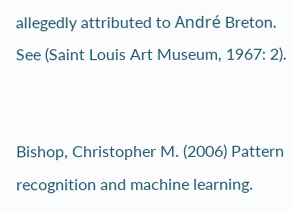allegedly attributed to André Breton. See (Saint Louis Art Museum, 1967: 2).


Bishop, Christopher M. (2006) Pattern recognition and machine learning.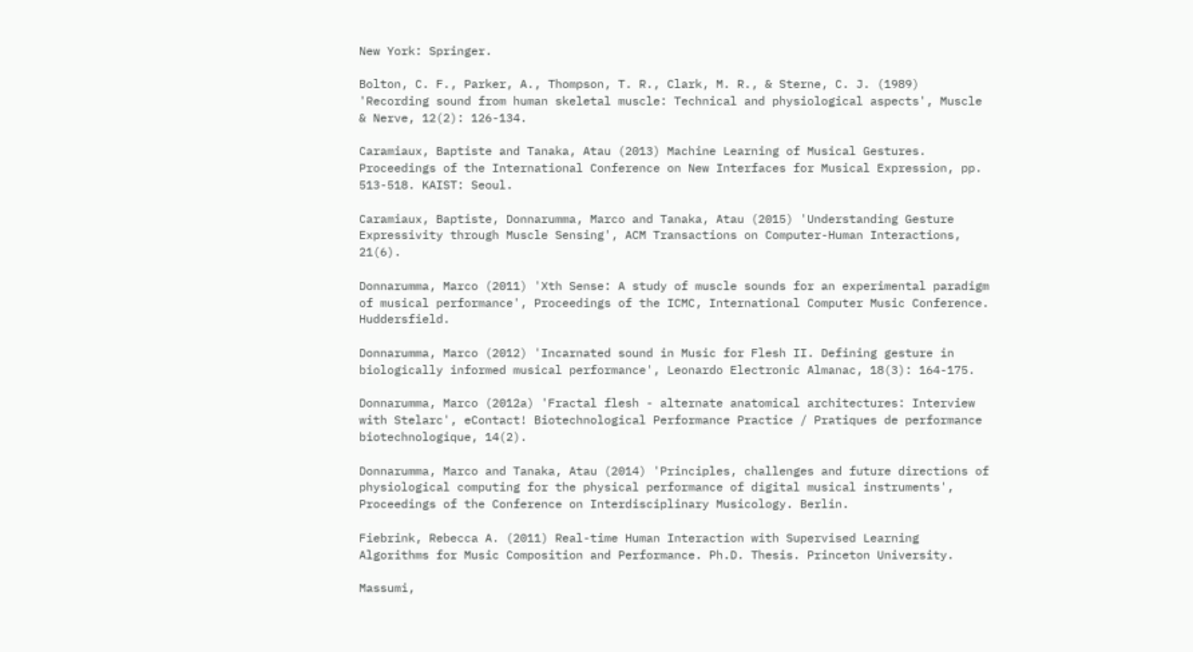New York: Springer.

Bolton, C. F., Parker, A., Thompson, T. R., Clark, M. R., & Sterne, C. J. (1989) 'Recording sound from human skeletal muscle: Technical and physiological aspects', Muscle & Nerve, 12(2): 126-134.

Caramiaux, Baptiste and Tanaka, Atau (2013) Machine Learning of Musical Gestures. Proceedings of the International Conference on New Interfaces for Musical Expression, pp. 513-518. KAIST: Seoul.

Caramiaux, Baptiste, Donnarumma, Marco and Tanaka, Atau (2015) 'Understanding Gesture Expressivity through Muscle Sensing', ACM Transactions on Computer-Human Interactions, 21(6).

Donnarumma, Marco (2011) 'Xth Sense: A study of muscle sounds for an experimental paradigm of musical performance', Proceedings of the ICMC, International Computer Music Conference. Huddersfield.

Donnarumma, Marco (2012) 'Incarnated sound in Music for Flesh II. Defining gesture in biologically informed musical performance', Leonardo Electronic Almanac, 18(3): 164-175.

Donnarumma, Marco (2012a) 'Fractal flesh - alternate anatomical architectures: Interview with Stelarc', eContact! Biotechnological Performance Practice / Pratiques de performance biotechnologique, 14(2).

Donnarumma, Marco and Tanaka, Atau (2014) 'Principles, challenges and future directions of physiological computing for the physical performance of digital musical instruments', Proceedings of the Conference on Interdisciplinary Musicology. Berlin.

Fiebrink, Rebecca A. (2011) Real-time Human Interaction with Supervised Learning Algorithms for Music Composition and Performance. Ph.D. Thesis. Princeton University.

Massumi,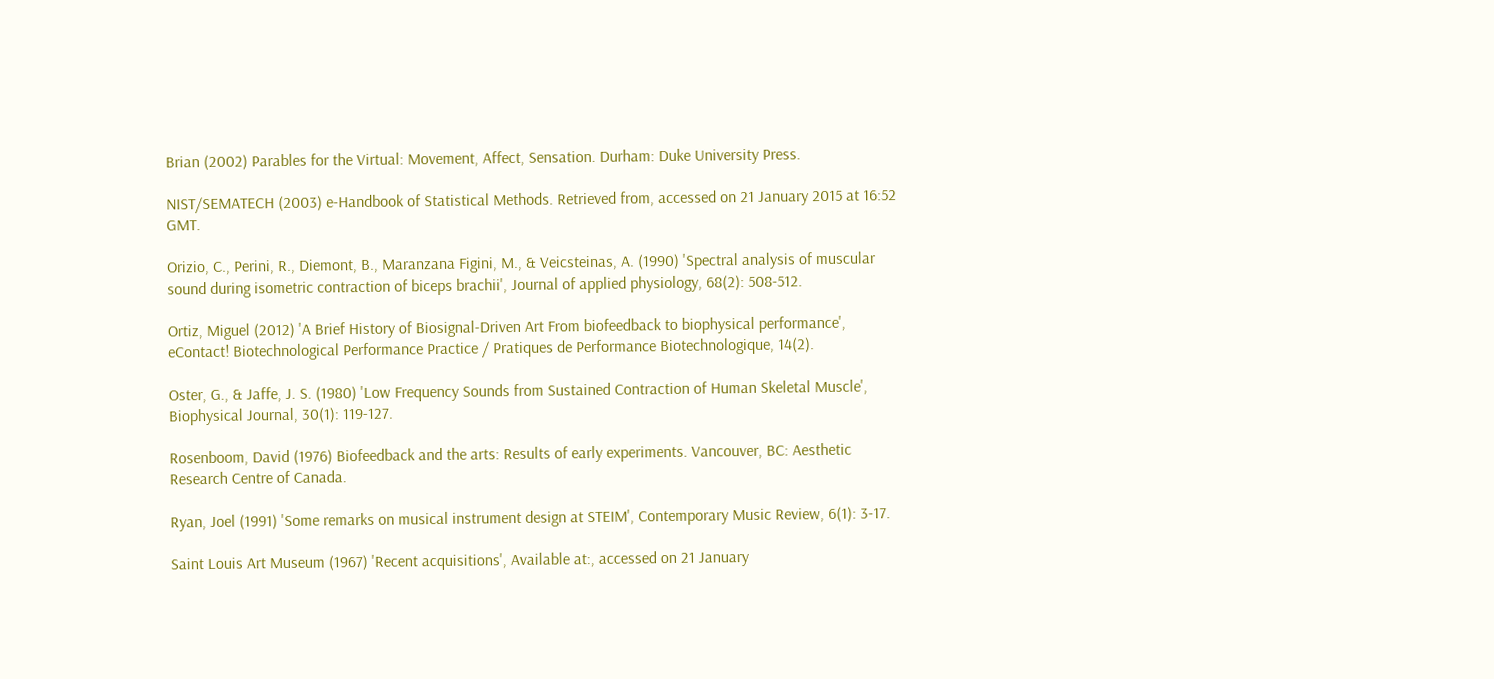Brian (2002) Parables for the Virtual: Movement, Affect, Sensation. Durham: Duke University Press.

NIST/SEMATECH (2003) e-Handbook of Statistical Methods. Retrieved from, accessed on 21 January 2015 at 16:52 GMT.

Orizio, C., Perini, R., Diemont, B., Maranzana Figini, M., & Veicsteinas, A. (1990) 'Spectral analysis of muscular sound during isometric contraction of biceps brachii', Journal of applied physiology, 68(2): 508-512.

Ortiz, Miguel (2012) 'A Brief History of Biosignal-Driven Art From biofeedback to biophysical performance', eContact! Biotechnological Performance Practice / Pratiques de Performance Biotechnologique, 14(2).

Oster, G., & Jaffe, J. S. (1980) 'Low Frequency Sounds from Sustained Contraction of Human Skeletal Muscle', Biophysical Journal, 30(1): 119-127.

Rosenboom, David (1976) Biofeedback and the arts: Results of early experiments. Vancouver, BC: Aesthetic Research Centre of Canada.

Ryan, Joel (1991) 'Some remarks on musical instrument design at STEIM', Contemporary Music Review, 6(1): 3-17.

Saint Louis Art Museum (1967) 'Recent acquisitions', Available at:, accessed on 21 January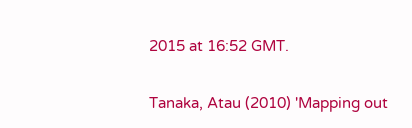2015 at 16:52 GMT.

Tanaka, Atau (2010) 'Mapping out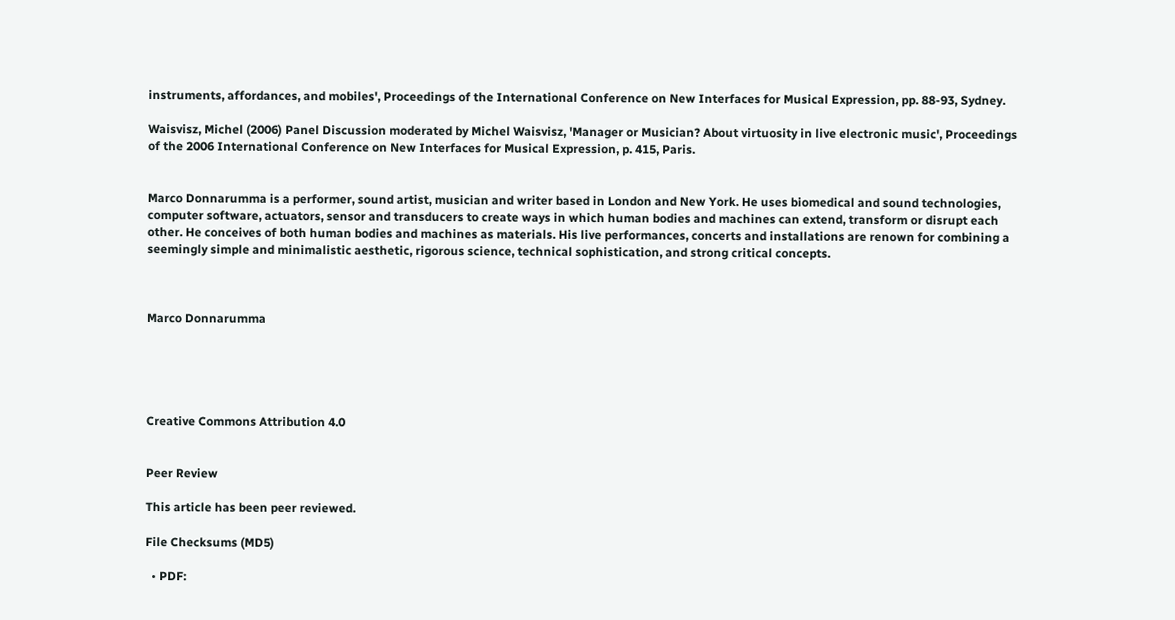instruments, affordances, and mobiles', Proceedings of the International Conference on New Interfaces for Musical Expression, pp. 88-93, Sydney.

Waisvisz, Michel (2006) Panel Discussion moderated by Michel Waisvisz, 'Manager or Musician? About virtuosity in live electronic music', Proceedings of the 2006 International Conference on New Interfaces for Musical Expression, p. 415, Paris.


Marco Donnarumma is a performer, sound artist, musician and writer based in London and New York. He uses biomedical and sound technologies, computer software, actuators, sensor and transducers to create ways in which human bodies and machines can extend, transform or disrupt each other. He conceives of both human bodies and machines as materials. His live performances, concerts and installations are renown for combining a seemingly simple and minimalistic aesthetic, rigorous science, technical sophistication, and strong critical concepts.



Marco Donnarumma





Creative Commons Attribution 4.0


Peer Review

This article has been peer reviewed.

File Checksums (MD5)

  • PDF: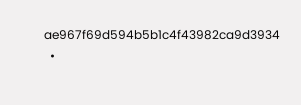ae967f69d594b5b1c4f43982ca9d3934
  •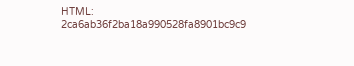HTML: 2ca6ab36f2ba18a990528fa8901bc9c9